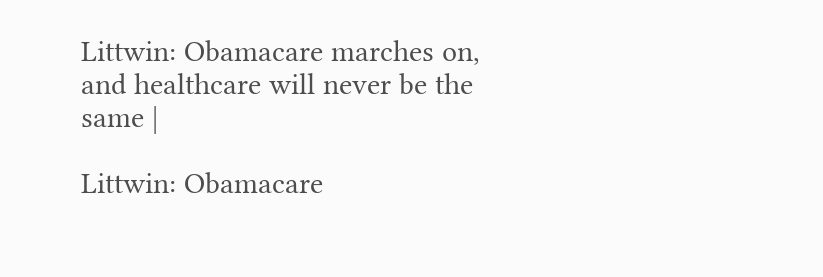Littwin: Obamacare marches on, and healthcare will never be the same |

Littwin: Obamacare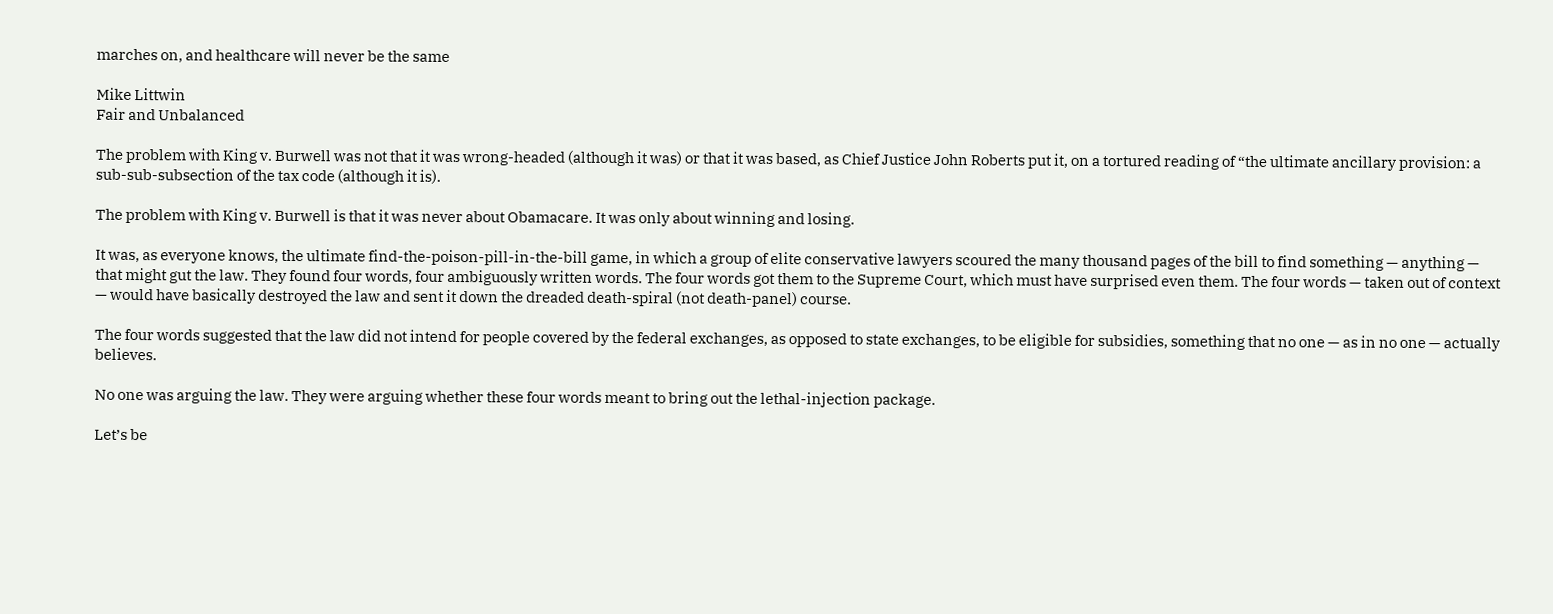marches on, and healthcare will never be the same

Mike Littwin
Fair and Unbalanced

The problem with King v. Burwell was not that it was wrong-headed (although it was) or that it was based, as Chief Justice John Roberts put it, on a tortured reading of “the ultimate ancillary provision: a sub-sub-subsection of the tax code (although it is).

The problem with King v. Burwell is that it was never about Obamacare. It was only about winning and losing.

It was, as everyone knows, the ultimate find-the-poison-pill-in-the-bill game, in which a group of elite conservative lawyers scoured the many thousand pages of the bill to find something — anything — that might gut the law. They found four words, four ambiguously written words. The four words got them to the Supreme Court, which must have surprised even them. The four words — taken out of context — would have basically destroyed the law and sent it down the dreaded death-spiral (not death-panel) course.

The four words suggested that the law did not intend for people covered by the federal exchanges, as opposed to state exchanges, to be eligible for subsidies, something that no one — as in no one — actually believes.

No one was arguing the law. They were arguing whether these four words meant to bring out the lethal-injection package.

Let’s be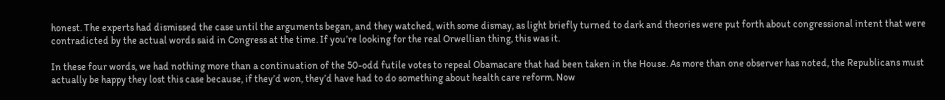honest. The experts had dismissed the case until the arguments began, and they watched, with some dismay, as light briefly turned to dark and theories were put forth about congressional intent that were contradicted by the actual words said in Congress at the time. If you’re looking for the real Orwellian thing, this was it.

In these four words, we had nothing more than a continuation of the 50-odd futile votes to repeal Obamacare that had been taken in the House. As more than one observer has noted, the Republicans must actually be happy they lost this case because, if they’d won, they’d have had to do something about health care reform. Now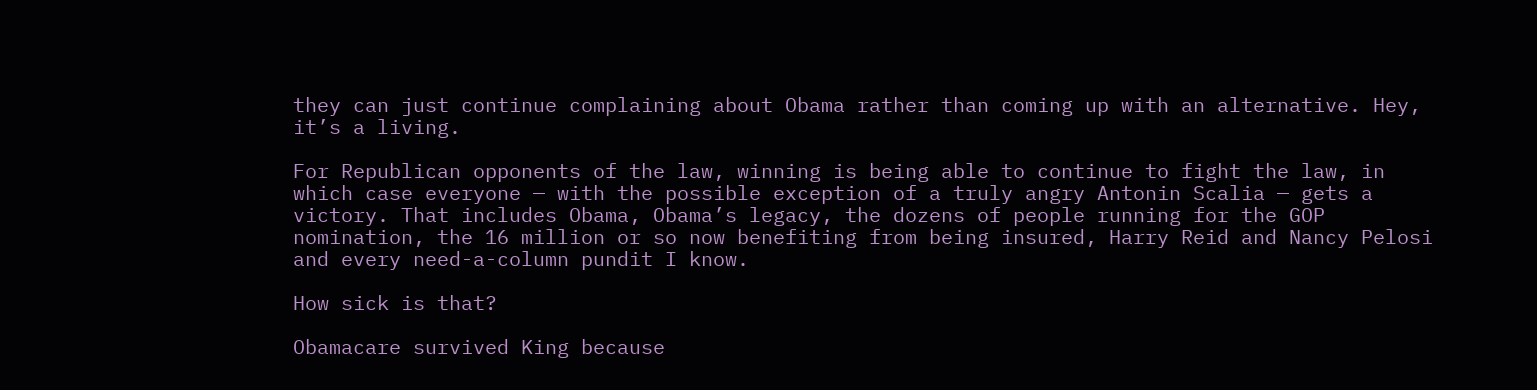they can just continue complaining about Obama rather than coming up with an alternative. Hey, it’s a living.

For Republican opponents of the law, winning is being able to continue to fight the law, in which case everyone — with the possible exception of a truly angry Antonin Scalia — gets a victory. That includes Obama, Obama’s legacy, the dozens of people running for the GOP nomination, the 16 million or so now benefiting from being insured, Harry Reid and Nancy Pelosi and every need-a-column pundit I know.

How sick is that?

Obamacare survived King because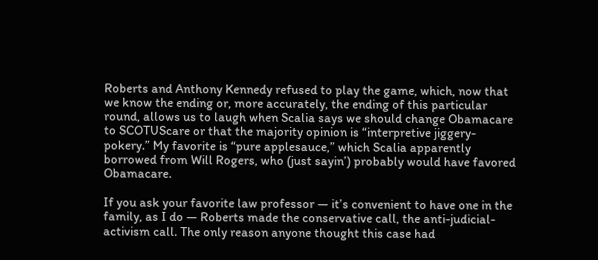Roberts and Anthony Kennedy refused to play the game, which, now that we know the ending or, more accurately, the ending of this particular round, allows us to laugh when Scalia says we should change Obamacare to SCOTUScare or that the majority opinion is “interpretive jiggery-pokery.” My favorite is “pure applesauce,” which Scalia apparently borrowed from Will Rogers, who (just sayin’) probably would have favored Obamacare.

If you ask your favorite law professor — it’s convenient to have one in the family, as I do — Roberts made the conservative call, the anti-judicial-activism call. The only reason anyone thought this case had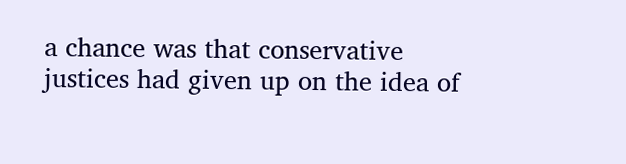a chance was that conservative justices had given up on the idea of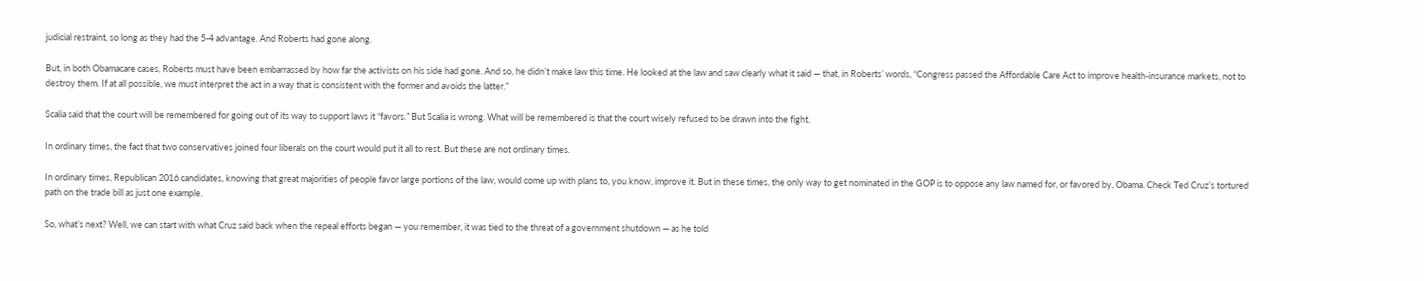judicial restraint, so long as they had the 5-4 advantage. And Roberts had gone along.

But, in both Obamacare cases, Roberts must have been embarrassed by how far the activists on his side had gone. And so, he didn’t make law this time. He looked at the law and saw clearly what it said — that, in Roberts’ words, “Congress passed the Affordable Care Act to improve health-insurance markets, not to destroy them. If at all possible, we must interpret the act in a way that is consistent with the former and avoids the latter.”

Scalia said that the court will be remembered for going out of its way to support laws it “favors.” But Scalia is wrong. What will be remembered is that the court wisely refused to be drawn into the fight.

In ordinary times, the fact that two conservatives joined four liberals on the court would put it all to rest. But these are not ordinary times.

In ordinary times, Republican 2016 candidates, knowing that great majorities of people favor large portions of the law, would come up with plans to, you know, improve it. But in these times, the only way to get nominated in the GOP is to oppose any law named for, or favored by, Obama. Check Ted Cruz’s tortured path on the trade bill as just one example.

So, what’s next? Well, we can start with what Cruz said back when the repeal efforts began — you remember, it was tied to the threat of a government shutdown — as he told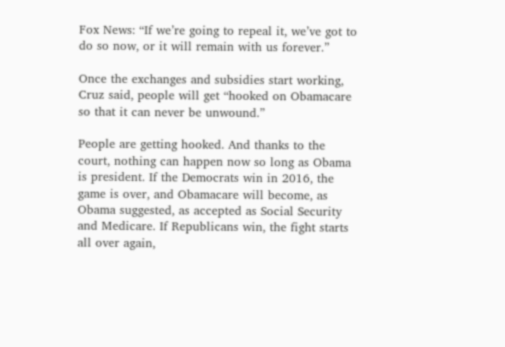Fox News: “If we’re going to repeal it, we’ve got to do so now, or it will remain with us forever.”

Once the exchanges and subsidies start working, Cruz said, people will get “hooked on Obamacare so that it can never be unwound.”

People are getting hooked. And thanks to the court, nothing can happen now so long as Obama is president. If the Democrats win in 2016, the game is over, and Obamacare will become, as Obama suggested, as accepted as Social Security and Medicare. If Republicans win, the fight starts all over again,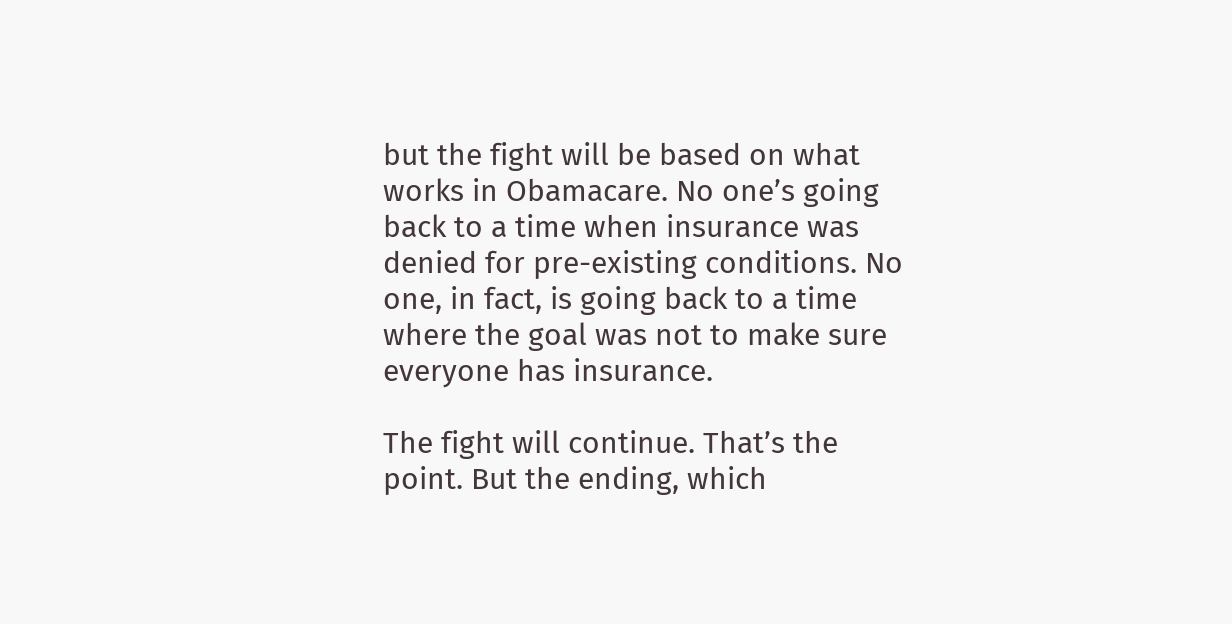but the fight will be based on what works in Obamacare. No one’s going back to a time when insurance was denied for pre-existing conditions. No one, in fact, is going back to a time where the goal was not to make sure everyone has insurance.

The fight will continue. That’s the point. But the ending, which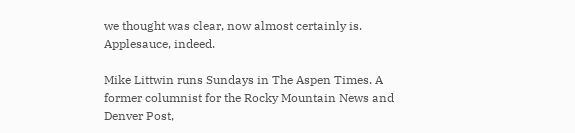we thought was clear, now almost certainly is. Applesauce, indeed.

Mike Littwin runs Sundays in The Aspen Times. A former columnist for the Rocky Mountain News and Denver Post,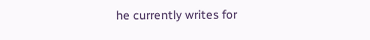he currently writes for